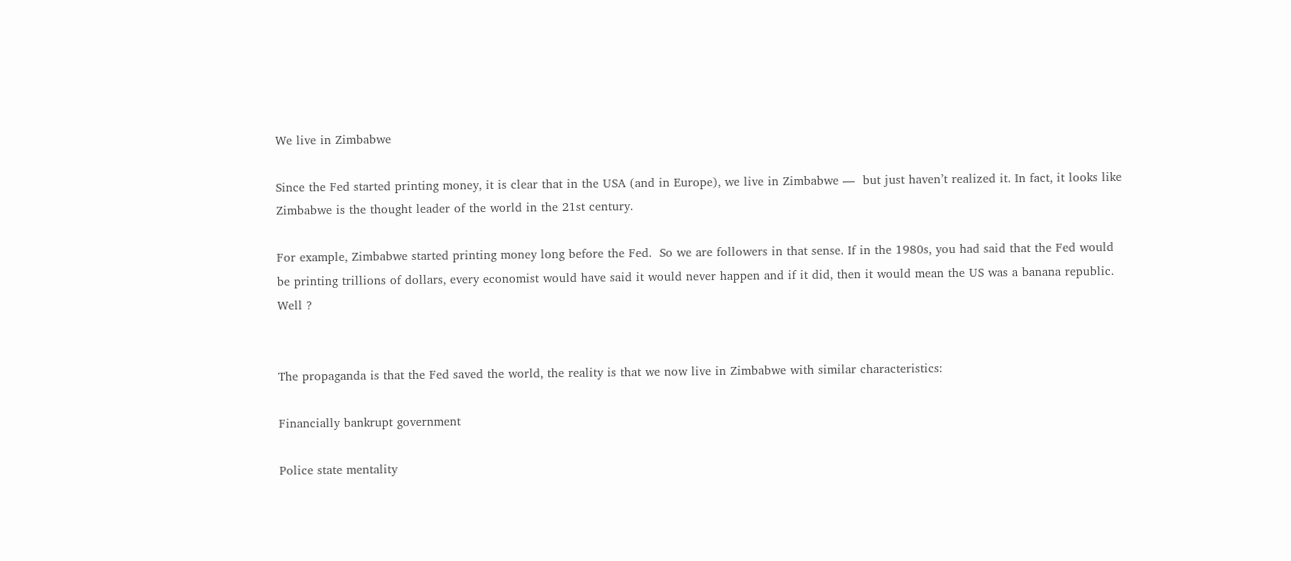We live in Zimbabwe

Since the Fed started printing money, it is clear that in the USA (and in Europe), we live in Zimbabwe —  but just haven’t realized it. In fact, it looks like Zimbabwe is the thought leader of the world in the 21st century.

For example, Zimbabwe started printing money long before the Fed.  So we are followers in that sense. If in the 1980s, you had said that the Fed would be printing trillions of dollars, every economist would have said it would never happen and if it did, then it would mean the US was a banana republic. Well ?


The propaganda is that the Fed saved the world, the reality is that we now live in Zimbabwe with similar characteristics:

Financially bankrupt government

Police state mentality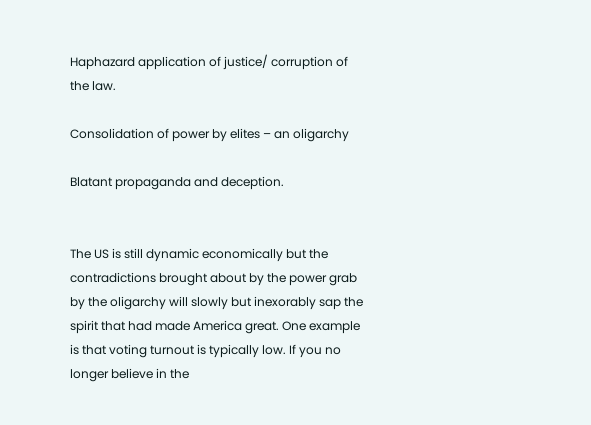Haphazard application of justice/ corruption of the law.

Consolidation of power by elites – an oligarchy

Blatant propaganda and deception.


The US is still dynamic economically but the contradictions brought about by the power grab by the oligarchy will slowly but inexorably sap the spirit that had made America great. One example is that voting turnout is typically low. If you no longer believe in the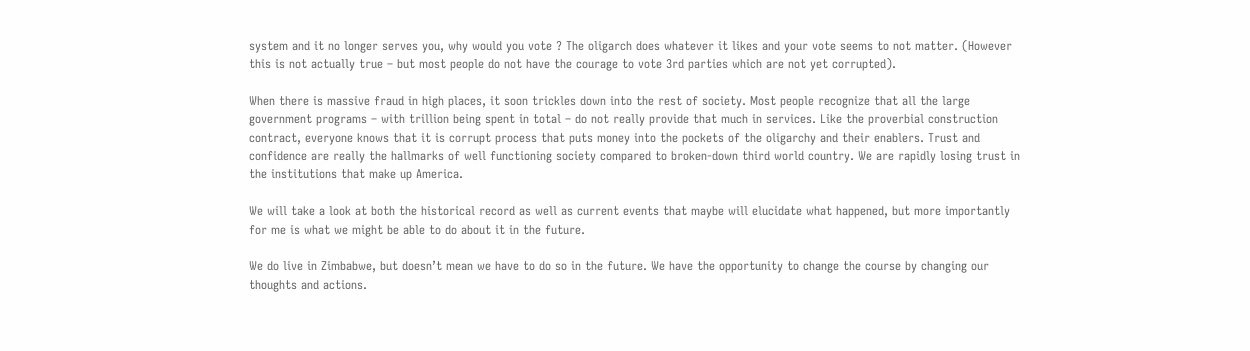system and it no longer serves you, why would you vote ? The oligarch does whatever it likes and your vote seems to not matter. (However this is not actually true – but most people do not have the courage to vote 3rd parties which are not yet corrupted).

When there is massive fraud in high places, it soon trickles down into the rest of society. Most people recognize that all the large government programs – with trillion being spent in total – do not really provide that much in services. Like the proverbial construction contract, everyone knows that it is corrupt process that puts money into the pockets of the oligarchy and their enablers. Trust and confidence are really the hallmarks of well functioning society compared to broken-down third world country. We are rapidly losing trust in the institutions that make up America.

We will take a look at both the historical record as well as current events that maybe will elucidate what happened, but more importantly for me is what we might be able to do about it in the future.

We do live in Zimbabwe, but doesn’t mean we have to do so in the future. We have the opportunity to change the course by changing our thoughts and actions.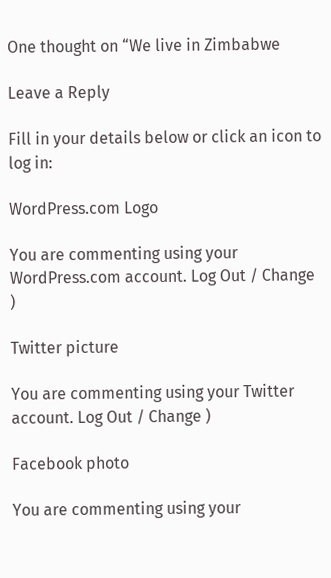One thought on “We live in Zimbabwe

Leave a Reply

Fill in your details below or click an icon to log in:

WordPress.com Logo

You are commenting using your WordPress.com account. Log Out / Change )

Twitter picture

You are commenting using your Twitter account. Log Out / Change )

Facebook photo

You are commenting using your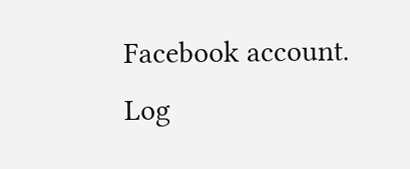Facebook account. Log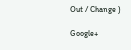Out / Change )

Google+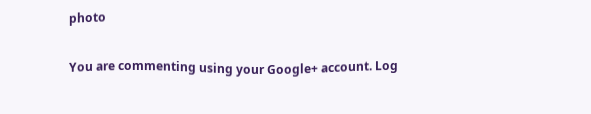photo

You are commenting using your Google+ account. Log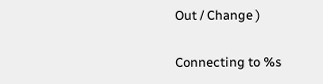Out / Change )

Connecting to %s